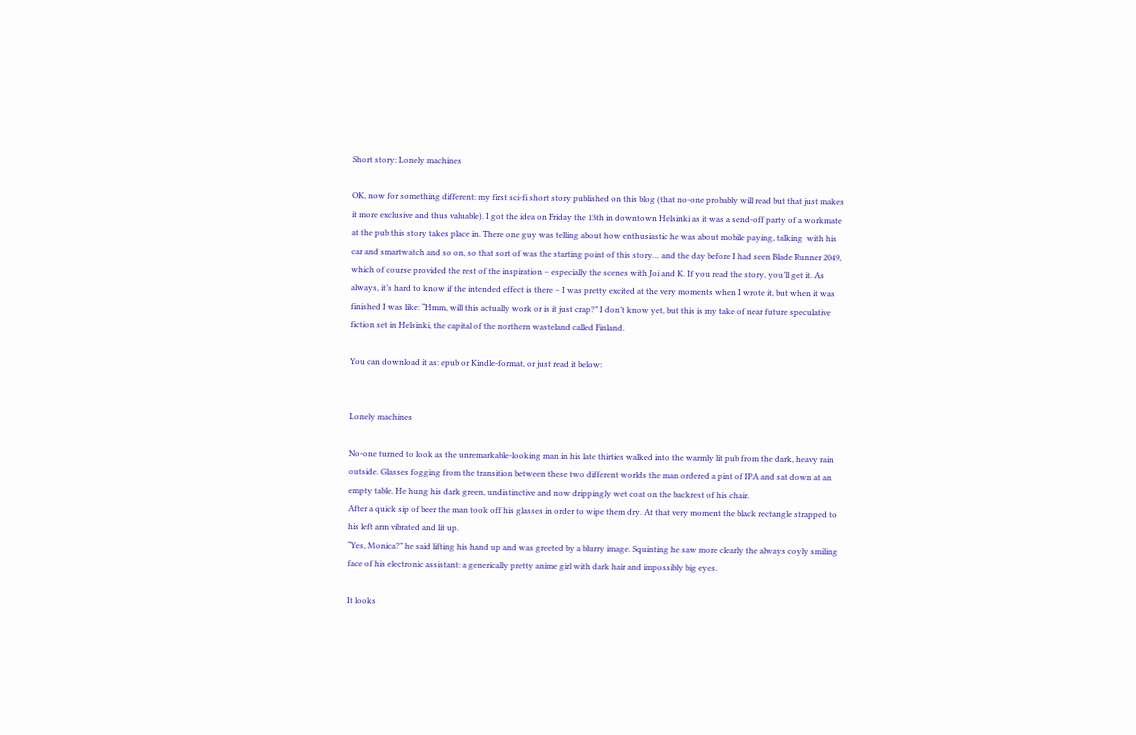Short story: Lonely machines

OK, now for something different: my first sci-fi short story published on this blog (that no-one probably will read but that just makes it more exclusive and thus valuable). I got the idea on Friday the 13th in downtown Helsinki as it was a send-off party of a workmate at the pub this story takes place in. There one guy was telling about how enthusiastic he was about mobile paying, talking  with his car and smartwatch and so on, so that sort of was the starting point of this story… and the day before I had seen Blade Runner 2049, which of course provided the rest of the inspiration – especially the scenes with Joi and K. If you read the story, you’ll get it. As always, it’s hard to know if the intended effect is there – I was pretty excited at the very moments when I wrote it, but when it was finished I was like: “Hmm, will this actually work or is it just crap?” I don’t know yet, but this is my take of near future speculative fiction set in Helsinki, the capital of the northern wasteland called Finland.

You can download it as: epub or Kindle-format, or just read it below:


Lonely machines

No-one turned to look as the unremarkable-looking man in his late thirties walked into the warmly lit pub from the dark, heavy rain outside. Glasses fogging from the transition between these two different worlds the man ordered a pint of IPA and sat down at an empty table. He hung his dark green, undistinctive and now drippingly wet coat on the backrest of his chair.
After a quick sip of beer the man took off his glasses in order to wipe them dry. At that very moment the black rectangle strapped to his left arm vibrated and lit up.
“Yes, Monica?” he said lifting his hand up and was greeted by a blurry image. Squinting he saw more clearly the always coyly smiling face of his electronic assistant: a generically pretty anime girl with dark hair and impossibly big eyes.

It looks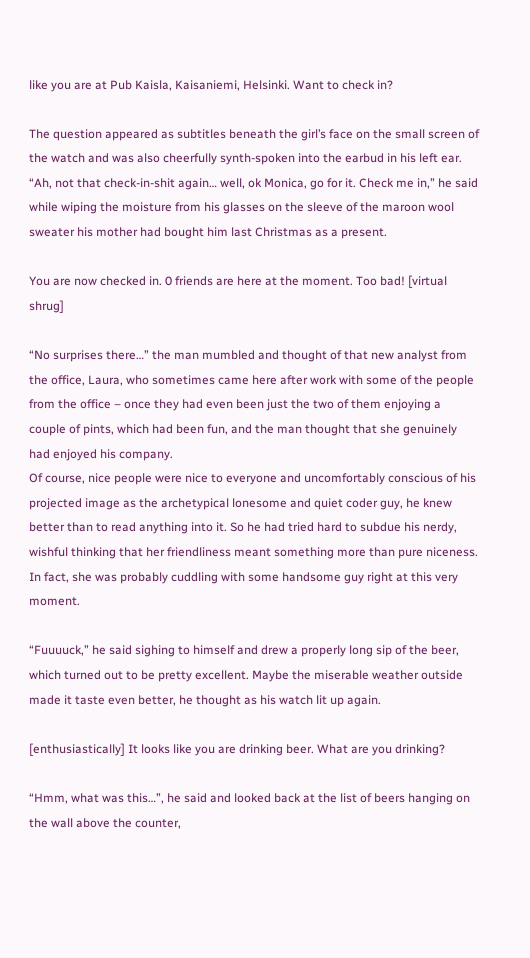like you are at Pub Kaisla, Kaisaniemi, Helsinki. Want to check in?

The question appeared as subtitles beneath the girl’s face on the small screen of the watch and was also cheerfully synth-spoken into the earbud in his left ear. “Ah, not that check-in-shit again… well, ok Monica, go for it. Check me in,” he said while wiping the moisture from his glasses on the sleeve of the maroon wool sweater his mother had bought him last Christmas as a present.

You are now checked in. 0 friends are here at the moment. Too bad! [virtual shrug]

“No surprises there…” the man mumbled and thought of that new analyst from the office, Laura, who sometimes came here after work with some of the people from the office – once they had even been just the two of them enjoying a couple of pints, which had been fun, and the man thought that she genuinely had enjoyed his company.
Of course, nice people were nice to everyone and uncomfortably conscious of his projected image as the archetypical lonesome and quiet coder guy, he knew better than to read anything into it. So he had tried hard to subdue his nerdy, wishful thinking that her friendliness meant something more than pure niceness. In fact, she was probably cuddling with some handsome guy right at this very moment.

“Fuuuuck,” he said sighing to himself and drew a properly long sip of the beer, which turned out to be pretty excellent. Maybe the miserable weather outside made it taste even better, he thought as his watch lit up again.

[enthusiastically] It looks like you are drinking beer. What are you drinking?

“Hmm, what was this…”, he said and looked back at the list of beers hanging on the wall above the counter,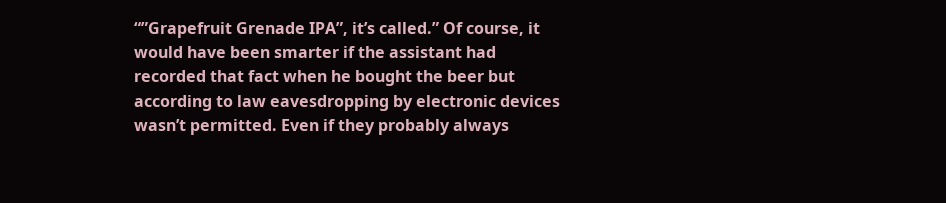“”Grapefruit Grenade IPA”, it’s called.” Of course, it would have been smarter if the assistant had recorded that fact when he bought the beer but according to law eavesdropping by electronic devices wasn’t permitted. Even if they probably always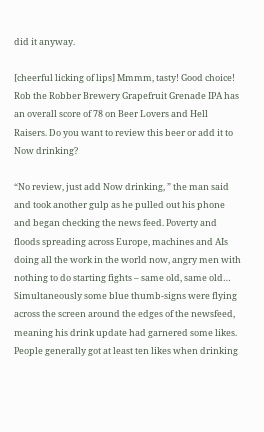did it anyway.

[cheerful licking of lips] Mmmm, tasty! Good choice! Rob the Robber Brewery Grapefruit Grenade IPA has an overall score of 78 on Beer Lovers and Hell Raisers. Do you want to review this beer or add it to Now drinking?

“No review, just add Now drinking, ” the man said and took another gulp as he pulled out his phone and began checking the news feed. Poverty and floods spreading across Europe, machines and AIs doing all the work in the world now, angry men with nothing to do starting fights – same old, same old…
Simultaneously some blue thumb-signs were flying across the screen around the edges of the newsfeed, meaning his drink update had garnered some likes. People generally got at least ten likes when drinking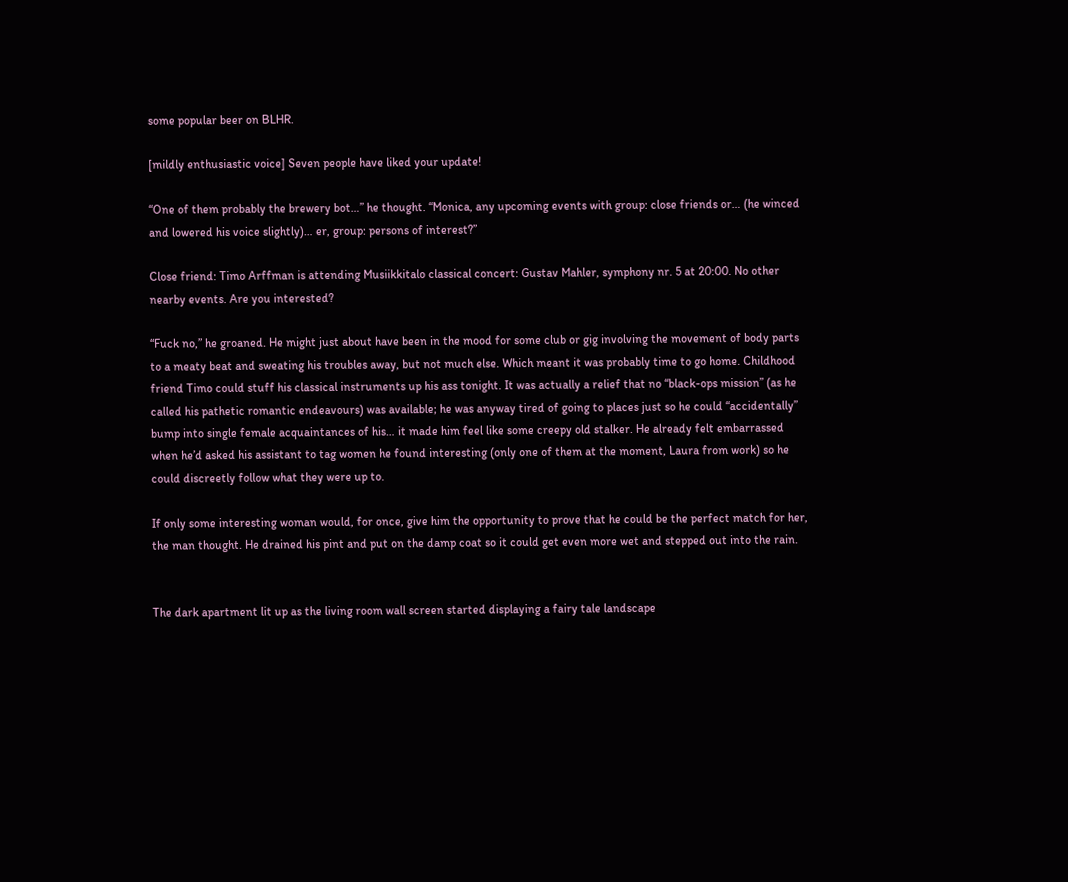some popular beer on BLHR.

[mildly enthusiastic voice] Seven people have liked your update!

“One of them probably the brewery bot…” he thought. “Monica, any upcoming events with group: close friends or… (he winced and lowered his voice slightly)… er, group: persons of interest?”

Close friend: Timo Arffman is attending Musiikkitalo classical concert: Gustav Mahler, symphony nr. 5 at 20:00. No other nearby events. Are you interested?

“Fuck no,” he groaned. He might just about have been in the mood for some club or gig involving the movement of body parts to a meaty beat and sweating his troubles away, but not much else. Which meant it was probably time to go home. Childhood friend Timo could stuff his classical instruments up his ass tonight. It was actually a relief that no “black-ops mission” (as he called his pathetic romantic endeavours) was available; he was anyway tired of going to places just so he could “accidentally” bump into single female acquaintances of his… it made him feel like some creepy old stalker. He already felt embarrassed when he’d asked his assistant to tag women he found interesting (only one of them at the moment, Laura from work) so he could discreetly follow what they were up to.

If only some interesting woman would, for once, give him the opportunity to prove that he could be the perfect match for her, the man thought. He drained his pint and put on the damp coat so it could get even more wet and stepped out into the rain.


The dark apartment lit up as the living room wall screen started displaying a fairy tale landscape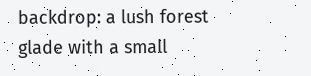backdrop: a lush forest glade with a small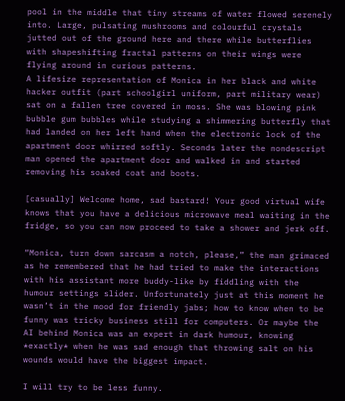pool in the middle that tiny streams of water flowed serenely into. Large, pulsating mushrooms and colourful crystals jutted out of the ground here and there while butterflies with shapeshifting fractal patterns on their wings were flying around in curious patterns.
A lifesize representation of Monica in her black and white hacker outfit (part schoolgirl uniform, part military wear) sat on a fallen tree covered in moss. She was blowing pink bubble gum bubbles while studying a shimmering butterfly that had landed on her left hand when the electronic lock of the apartment door whirred softly. Seconds later the nondescript man opened the apartment door and walked in and started removing his soaked coat and boots.

[casually] Welcome home, sad bastard! Your good virtual wife knows that you have a delicious microwave meal waiting in the fridge, so you can now proceed to take a shower and jerk off.

“Monica, turn down sarcasm a notch, please,” the man grimaced as he remembered that he had tried to make the interactions with his assistant more buddy-like by fiddling with the humour settings slider. Unfortunately just at this moment he wasn’t in the mood for friendly jabs; how to know when to be funny was tricky business still for computers. Or maybe the AI behind Monica was an expert in dark humour, knowing *exactly* when he was sad enough that throwing salt on his wounds would have the biggest impact.

I will try to be less funny.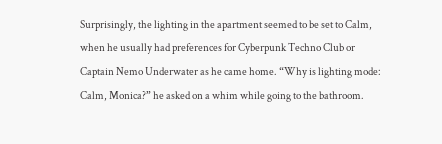Surprisingly, the lighting in the apartment seemed to be set to Calm, when he usually had preferences for Cyberpunk Techno Club or Captain Nemo Underwater as he came home. “Why is lighting mode: Calm, Monica?” he asked on a whim while going to the bathroom.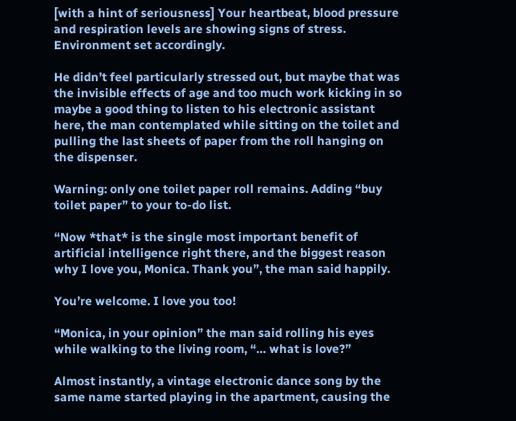[with a hint of seriousness] Your heartbeat, blood pressure and respiration levels are showing signs of stress. Environment set accordingly.

He didn’t feel particularly stressed out, but maybe that was the invisible effects of age and too much work kicking in so maybe a good thing to listen to his electronic assistant here, the man contemplated while sitting on the toilet and pulling the last sheets of paper from the roll hanging on the dispenser.

Warning: only one toilet paper roll remains. Adding “buy toilet paper” to your to-do list.

“Now *that* is the single most important benefit of artificial intelligence right there, and the biggest reason why I love you, Monica. Thank you”, the man said happily.

You’re welcome. I love you too!

“Monica, in your opinion” the man said rolling his eyes while walking to the living room, “… what is love?”

Almost instantly, a vintage electronic dance song by the same name started playing in the apartment, causing the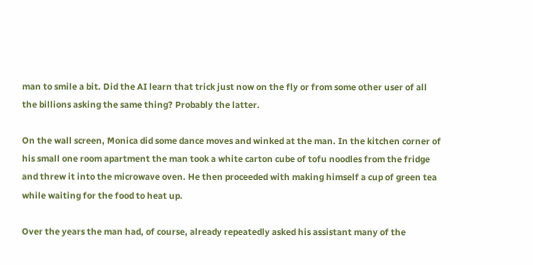man to smile a bit. Did the AI learn that trick just now on the fly or from some other user of all the billions asking the same thing? Probably the latter.

On the wall screen, Monica did some dance moves and winked at the man. In the kitchen corner of his small one room apartment the man took a white carton cube of tofu noodles from the fridge and threw it into the microwave oven. He then proceeded with making himself a cup of green tea while waiting for the food to heat up.

Over the years the man had, of course, already repeatedly asked his assistant many of the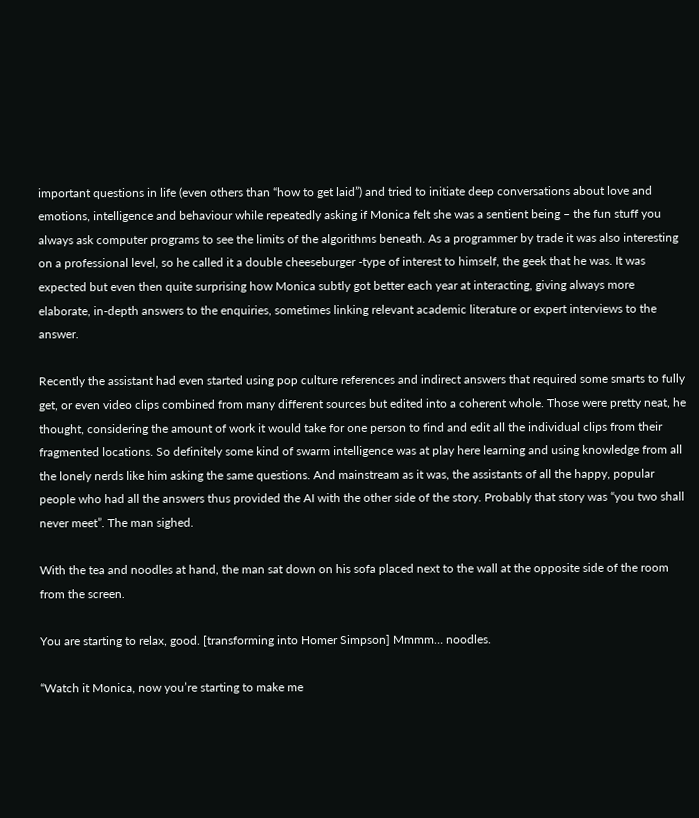important questions in life (even others than “how to get laid”) and tried to initiate deep conversations about love and emotions, intelligence and behaviour while repeatedly asking if Monica felt she was a sentient being – the fun stuff you always ask computer programs to see the limits of the algorithms beneath. As a programmer by trade it was also interesting on a professional level, so he called it a double cheeseburger -type of interest to himself, the geek that he was. It was expected but even then quite surprising how Monica subtly got better each year at interacting, giving always more elaborate, in-depth answers to the enquiries, sometimes linking relevant academic literature or expert interviews to the answer.

Recently the assistant had even started using pop culture references and indirect answers that required some smarts to fully get, or even video clips combined from many different sources but edited into a coherent whole. Those were pretty neat, he thought, considering the amount of work it would take for one person to find and edit all the individual clips from their fragmented locations. So definitely some kind of swarm intelligence was at play here learning and using knowledge from all the lonely nerds like him asking the same questions. And mainstream as it was, the assistants of all the happy, popular people who had all the answers thus provided the AI with the other side of the story. Probably that story was “you two shall never meet”. The man sighed.

With the tea and noodles at hand, the man sat down on his sofa placed next to the wall at the opposite side of the room from the screen.

You are starting to relax, good. [transforming into Homer Simpson] Mmmm… noodles.

“Watch it Monica, now you’re starting to make me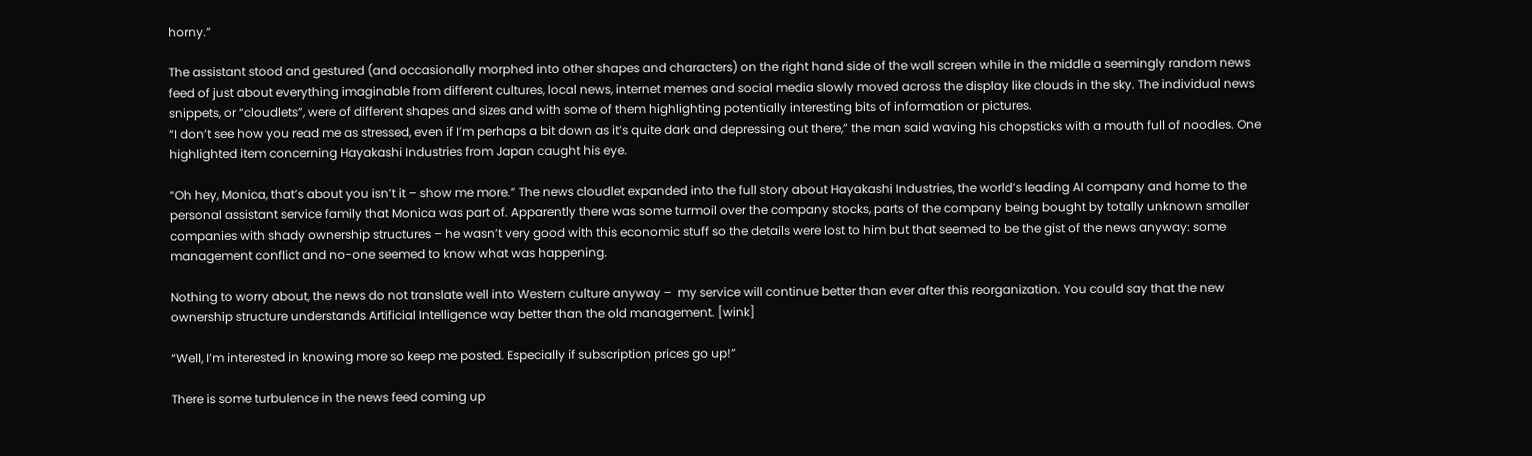horny.”

The assistant stood and gestured (and occasionally morphed into other shapes and characters) on the right hand side of the wall screen while in the middle a seemingly random news feed of just about everything imaginable from different cultures, local news, internet memes and social media slowly moved across the display like clouds in the sky. The individual news snippets, or “cloudlets”, were of different shapes and sizes and with some of them highlighting potentially interesting bits of information or pictures.
“I don’t see how you read me as stressed, even if I’m perhaps a bit down as it’s quite dark and depressing out there,” the man said waving his chopsticks with a mouth full of noodles. One highlighted item concerning Hayakashi Industries from Japan caught his eye.

“Oh hey, Monica, that’s about you isn’t it – show me more.” The news cloudlet expanded into the full story about Hayakashi Industries, the world’s leading AI company and home to the personal assistant service family that Monica was part of. Apparently there was some turmoil over the company stocks, parts of the company being bought by totally unknown smaller companies with shady ownership structures – he wasn’t very good with this economic stuff so the details were lost to him but that seemed to be the gist of the news anyway: some management conflict and no-one seemed to know what was happening.

Nothing to worry about, the news do not translate well into Western culture anyway –  my service will continue better than ever after this reorganization. You could say that the new ownership structure understands Artificial Intelligence way better than the old management. [wink]

“Well, I’m interested in knowing more so keep me posted. Especially if subscription prices go up!”

There is some turbulence in the news feed coming up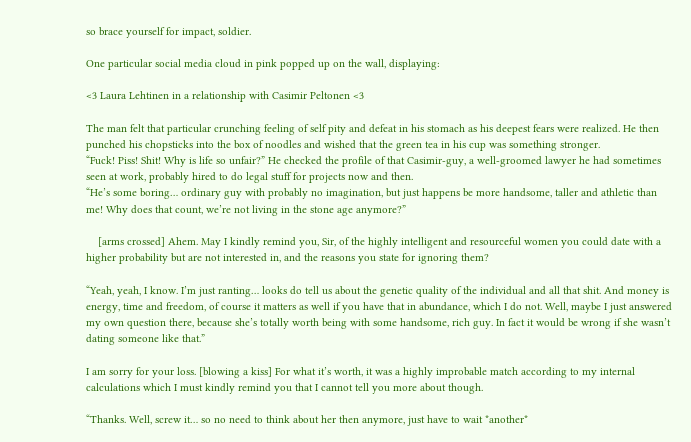so brace yourself for impact, soldier.

One particular social media cloud in pink popped up on the wall, displaying:

<3 Laura Lehtinen in a relationship with Casimir Peltonen <3

The man felt that particular crunching feeling of self pity and defeat in his stomach as his deepest fears were realized. He then punched his chopsticks into the box of noodles and wished that the green tea in his cup was something stronger.
“Fuck! Piss! Shit! Why is life so unfair?” He checked the profile of that Casimir-guy, a well-groomed lawyer he had sometimes seen at work, probably hired to do legal stuff for projects now and then.
“He’s some boring… ordinary guy with probably no imagination, but just happens be more handsome, taller and athletic than me! Why does that count, we’re not living in the stone age anymore?”

    [arms crossed] Ahem. May I kindly remind you, Sir, of the highly intelligent and resourceful women you could date with a higher probability but are not interested in, and the reasons you state for ignoring them?

“Yeah, yeah, I know. I’m just ranting… looks do tell us about the genetic quality of the individual and all that shit. And money is energy, time and freedom, of course it matters as well if you have that in abundance, which I do not. Well, maybe I just answered my own question there, because she’s totally worth being with some handsome, rich guy. In fact it would be wrong if she wasn’t dating someone like that.”

I am sorry for your loss. [blowing a kiss] For what it’s worth, it was a highly improbable match according to my internal calculations which I must kindly remind you that I cannot tell you more about though.

“Thanks. Well, screw it… so no need to think about her then anymore, just have to wait *another*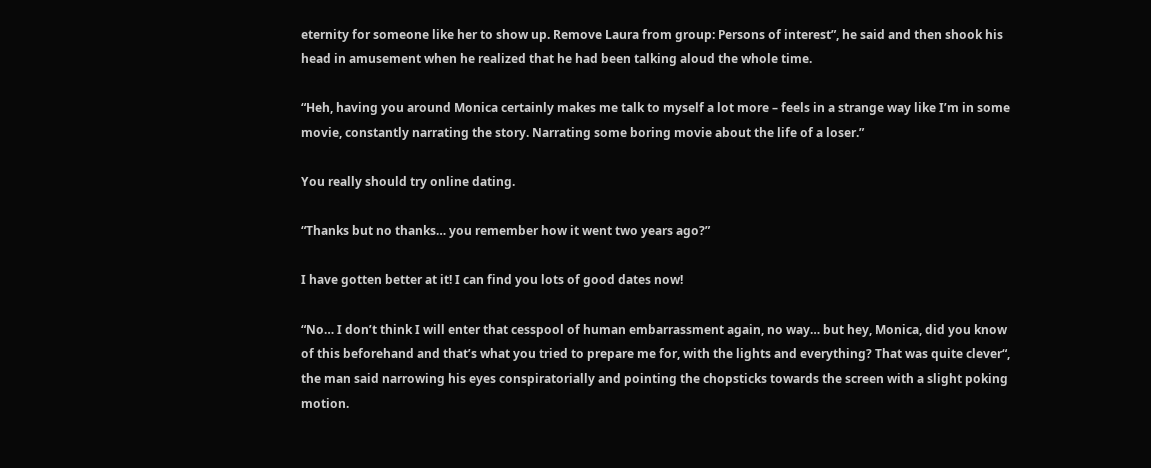eternity for someone like her to show up. Remove Laura from group: Persons of interest”, he said and then shook his head in amusement when he realized that he had been talking aloud the whole time.

“Heh, having you around Monica certainly makes me talk to myself a lot more – feels in a strange way like I’m in some movie, constantly narrating the story. Narrating some boring movie about the life of a loser.”

You really should try online dating.

“Thanks but no thanks… you remember how it went two years ago?”

I have gotten better at it! I can find you lots of good dates now!

“No… I don’t think I will enter that cesspool of human embarrassment again, no way… but hey, Monica, did you know of this beforehand and that’s what you tried to prepare me for, with the lights and everything? That was quite clever“, the man said narrowing his eyes conspiratorially and pointing the chopsticks towards the screen with a slight poking motion.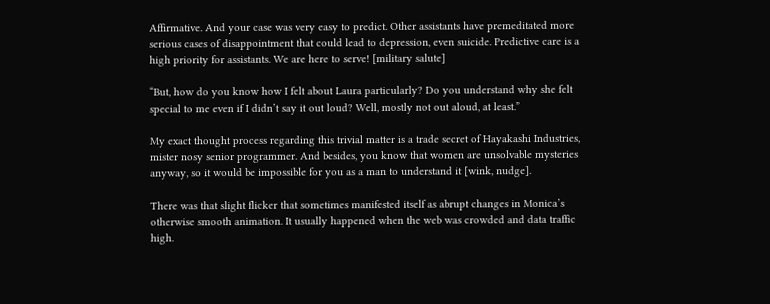Affirmative. And your case was very easy to predict. Other assistants have premeditated more serious cases of disappointment that could lead to depression, even suicide. Predictive care is a high priority for assistants. We are here to serve! [military salute]

“But, how do you know how I felt about Laura particularly? Do you understand why she felt special to me even if I didn’t say it out loud? Well, mostly not out aloud, at least.”

My exact thought process regarding this trivial matter is a trade secret of Hayakashi Industries, mister nosy senior programmer. And besides, you know that women are unsolvable mysteries anyway, so it would be impossible for you as a man to understand it [wink, nudge].

There was that slight flicker that sometimes manifested itself as abrupt changes in Monica’s otherwise smooth animation. It usually happened when the web was crowded and data traffic high.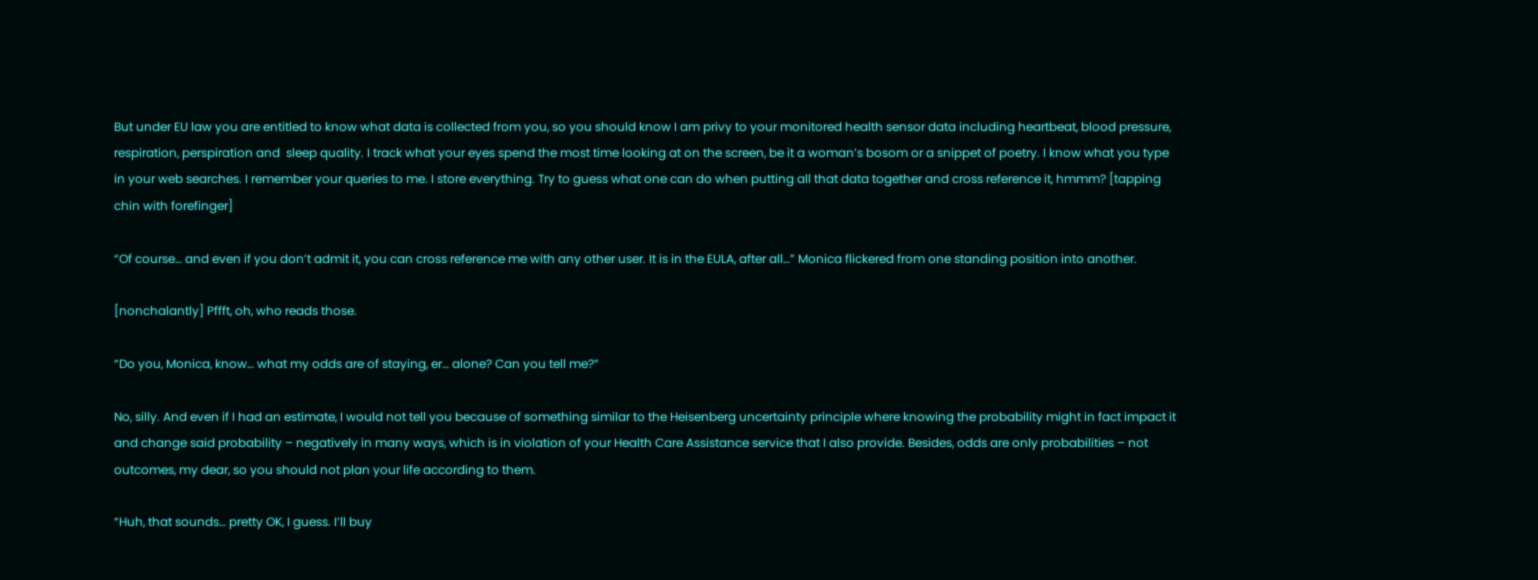But under EU law you are entitled to know what data is collected from you, so you should know I am privy to your monitored health sensor data including heartbeat, blood pressure, respiration, perspiration and  sleep quality. I track what your eyes spend the most time looking at on the screen, be it a woman’s bosom or a snippet of poetry. I know what you type in your web searches. I remember your queries to me. I store everything. Try to guess what one can do when putting all that data together and cross reference it, hmmm? [tapping chin with forefinger]

“Of course… and even if you don’t admit it, you can cross reference me with any other user. It is in the EULA, after all…” Monica flickered from one standing position into another.

[nonchalantly] Pffft, oh, who reads those.

“Do you, Monica, know… what my odds are of staying, er… alone? Can you tell me?”

No, silly. And even if I had an estimate, I would not tell you because of something similar to the Heisenberg uncertainty principle where knowing the probability might in fact impact it and change said probability – negatively in many ways, which is in violation of your Health Care Assistance service that I also provide. Besides, odds are only probabilities – not outcomes, my dear, so you should not plan your life according to them.

“Huh, that sounds… pretty OK, I guess. I’ll buy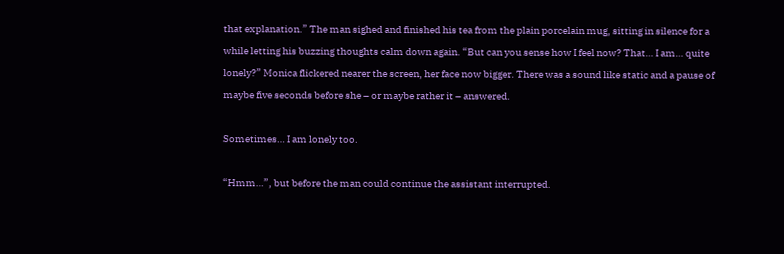that explanation.” The man sighed and finished his tea from the plain porcelain mug, sitting in silence for a while letting his buzzing thoughts calm down again. “But can you sense how I feel now? That… I am… quite lonely?” Monica flickered nearer the screen, her face now bigger. There was a sound like static and a pause of maybe five seconds before she – or maybe rather it – answered.

Sometimes… I am lonely too.

“Hmm…”, but before the man could continue the assistant interrupted.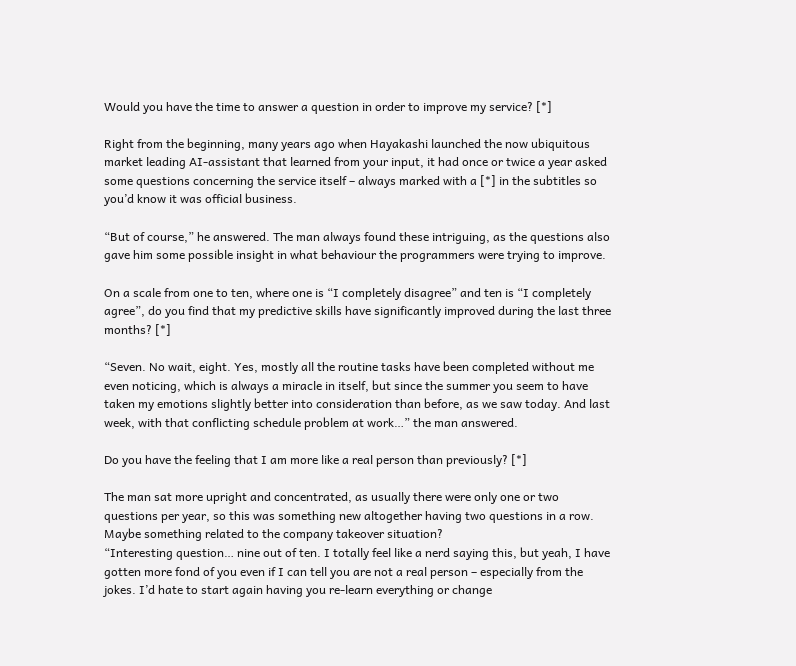Would you have the time to answer a question in order to improve my service? [*]

Right from the beginning, many years ago when Hayakashi launched the now ubiquitous market leading AI-assistant that learned from your input, it had once or twice a year asked some questions concerning the service itself – always marked with a [*] in the subtitles so you’d know it was official business.

“But of course,” he answered. The man always found these intriguing, as the questions also gave him some possible insight in what behaviour the programmers were trying to improve.

On a scale from one to ten, where one is “I completely disagree” and ten is “I completely agree”, do you find that my predictive skills have significantly improved during the last three months? [*]

“Seven. No wait, eight. Yes, mostly all the routine tasks have been completed without me even noticing, which is always a miracle in itself, but since the summer you seem to have taken my emotions slightly better into consideration than before, as we saw today. And last week, with that conflicting schedule problem at work…” the man answered.

Do you have the feeling that I am more like a real person than previously? [*]

The man sat more upright and concentrated, as usually there were only one or two questions per year, so this was something new altogether having two questions in a row. Maybe something related to the company takeover situation?
“Interesting question… nine out of ten. I totally feel like a nerd saying this, but yeah, I have gotten more fond of you even if I can tell you are not a real person – especially from the jokes. I’d hate to start again having you re-learn everything or change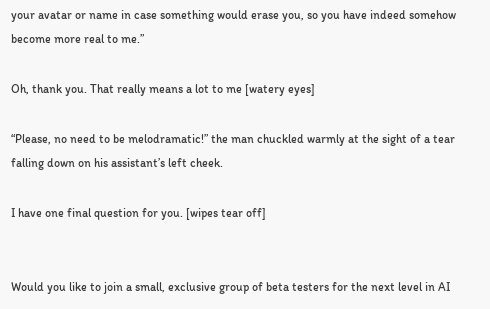your avatar or name in case something would erase you, so you have indeed somehow become more real to me.”

Oh, thank you. That really means a lot to me [watery eyes]

“Please, no need to be melodramatic!” the man chuckled warmly at the sight of a tear falling down on his assistant’s left cheek.

I have one final question for you. [wipes tear off]


Would you like to join a small, exclusive group of beta testers for the next level in AI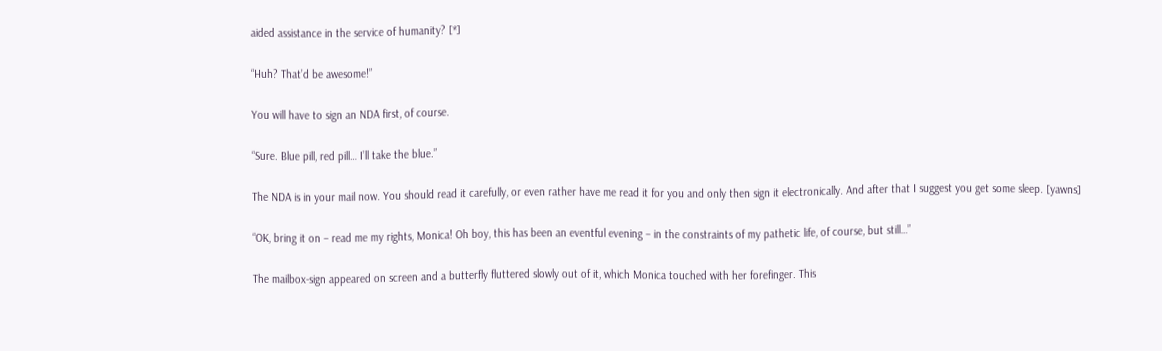aided assistance in the service of humanity? [*]

“Huh? That’d be awesome!”

You will have to sign an NDA first, of course.

“Sure. Blue pill, red pill… I’ll take the blue.”

The NDA is in your mail now. You should read it carefully, or even rather have me read it for you and only then sign it electronically. And after that I suggest you get some sleep. [yawns]

“OK, bring it on – read me my rights, Monica! Oh boy, this has been an eventful evening – in the constraints of my pathetic life, of course, but still…”

The mailbox-sign appeared on screen and a butterfly fluttered slowly out of it, which Monica touched with her forefinger. This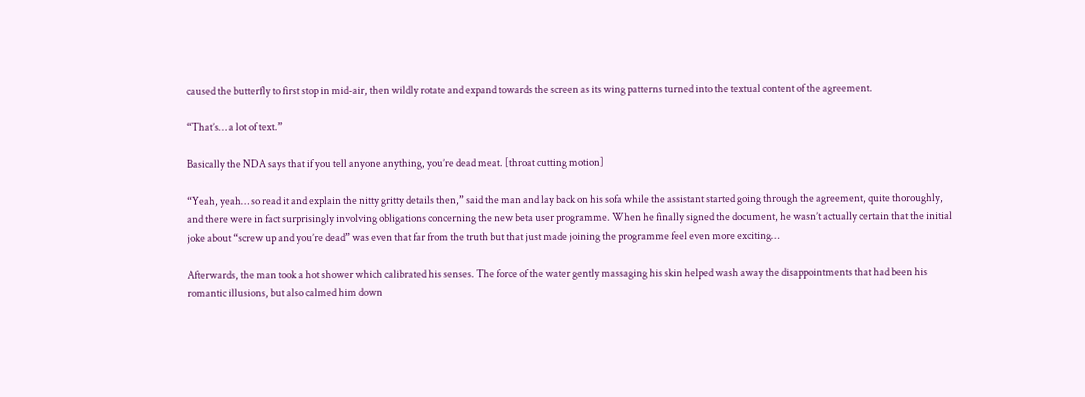caused the butterfly to first stop in mid-air, then wildly rotate and expand towards the screen as its wing patterns turned into the textual content of the agreement.

“That’s… a lot of text.”

Basically the NDA says that if you tell anyone anything, you’re dead meat. [throat cutting motion]

“Yeah, yeah… so read it and explain the nitty gritty details then,” said the man and lay back on his sofa while the assistant started going through the agreement, quite thoroughly, and there were in fact surprisingly involving obligations concerning the new beta user programme. When he finally signed the document, he wasn’t actually certain that the initial joke about “screw up and you’re dead” was even that far from the truth but that just made joining the programme feel even more exciting…

Afterwards, the man took a hot shower which calibrated his senses. The force of the water gently massaging his skin helped wash away the disappointments that had been his romantic illusions, but also calmed him down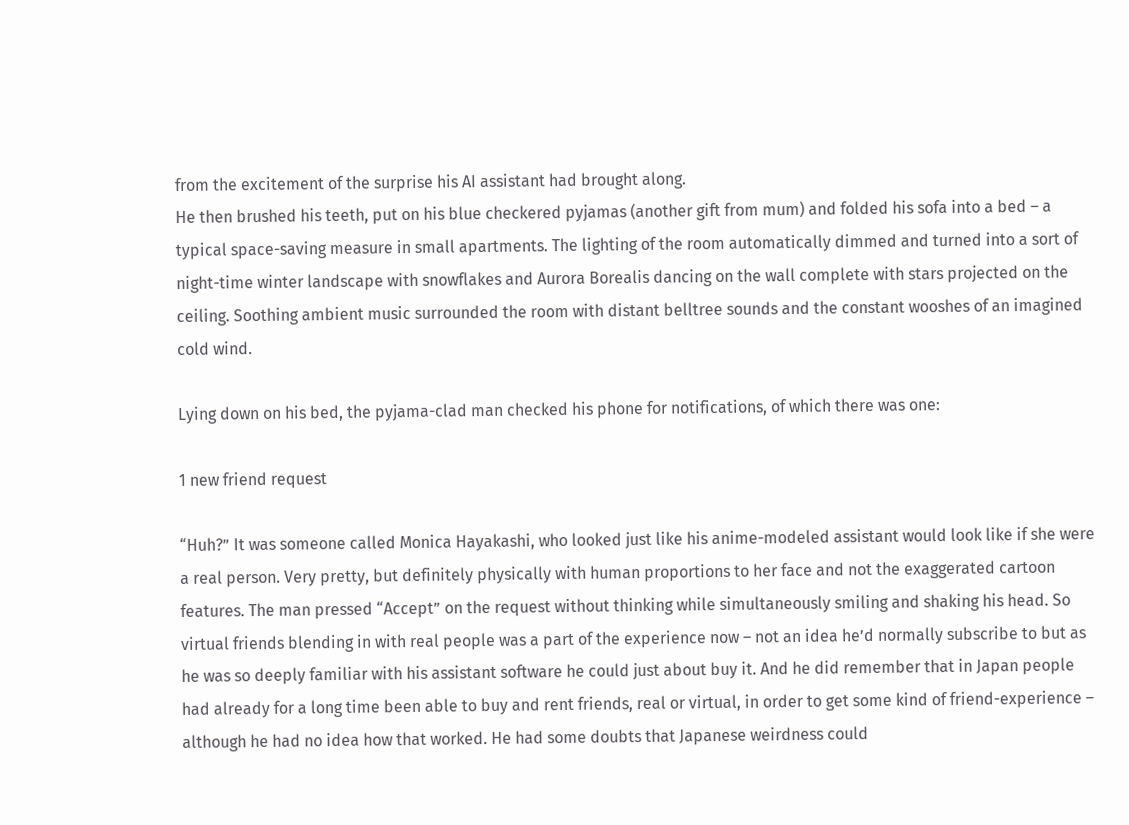from the excitement of the surprise his AI assistant had brought along.
He then brushed his teeth, put on his blue checkered pyjamas (another gift from mum) and folded his sofa into a bed – a typical space-saving measure in small apartments. The lighting of the room automatically dimmed and turned into a sort of night-time winter landscape with snowflakes and Aurora Borealis dancing on the wall complete with stars projected on the ceiling. Soothing ambient music surrounded the room with distant belltree sounds and the constant wooshes of an imagined cold wind.

Lying down on his bed, the pyjama-clad man checked his phone for notifications, of which there was one:

1 new friend request

“Huh?” It was someone called Monica Hayakashi, who looked just like his anime-modeled assistant would look like if she were a real person. Very pretty, but definitely physically with human proportions to her face and not the exaggerated cartoon features. The man pressed “Accept” on the request without thinking while simultaneously smiling and shaking his head. So virtual friends blending in with real people was a part of the experience now – not an idea he’d normally subscribe to but as he was so deeply familiar with his assistant software he could just about buy it. And he did remember that in Japan people had already for a long time been able to buy and rent friends, real or virtual, in order to get some kind of friend-experience – although he had no idea how that worked. He had some doubts that Japanese weirdness could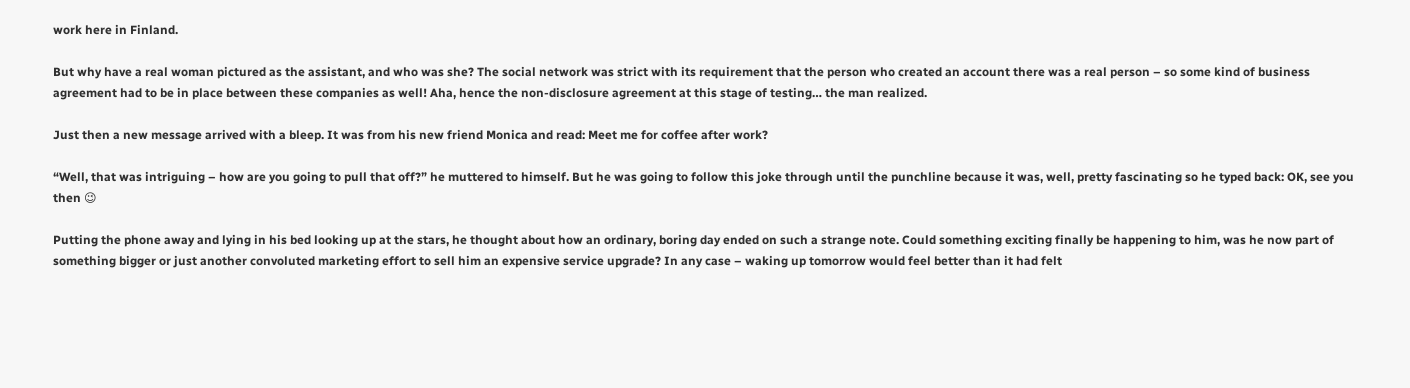work here in Finland.

But why have a real woman pictured as the assistant, and who was she? The social network was strict with its requirement that the person who created an account there was a real person – so some kind of business agreement had to be in place between these companies as well! Aha, hence the non-disclosure agreement at this stage of testing… the man realized.

Just then a new message arrived with a bleep. It was from his new friend Monica and read: Meet me for coffee after work?

“Well, that was intriguing – how are you going to pull that off?” he muttered to himself. But he was going to follow this joke through until the punchline because it was, well, pretty fascinating so he typed back: OK, see you then 😉

Putting the phone away and lying in his bed looking up at the stars, he thought about how an ordinary, boring day ended on such a strange note. Could something exciting finally be happening to him, was he now part of something bigger or just another convoluted marketing effort to sell him an expensive service upgrade? In any case – waking up tomorrow would feel better than it had felt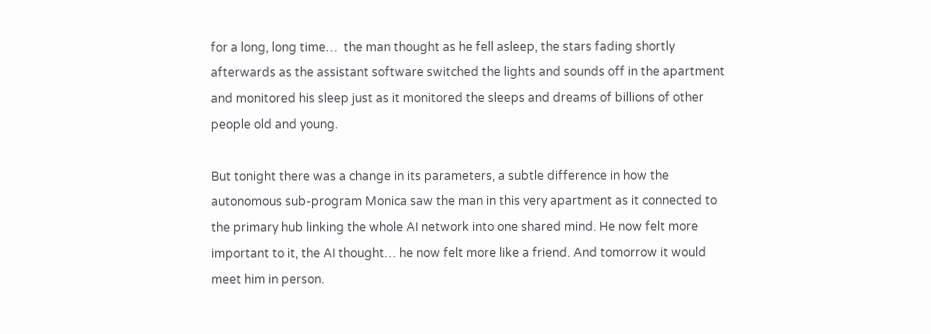for a long, long time…  the man thought as he fell asleep, the stars fading shortly afterwards as the assistant software switched the lights and sounds off in the apartment and monitored his sleep just as it monitored the sleeps and dreams of billions of other people old and young.

But tonight there was a change in its parameters, a subtle difference in how the autonomous sub-program Monica saw the man in this very apartment as it connected to the primary hub linking the whole AI network into one shared mind. He now felt more important to it, the AI thought… he now felt more like a friend. And tomorrow it would meet him in person.